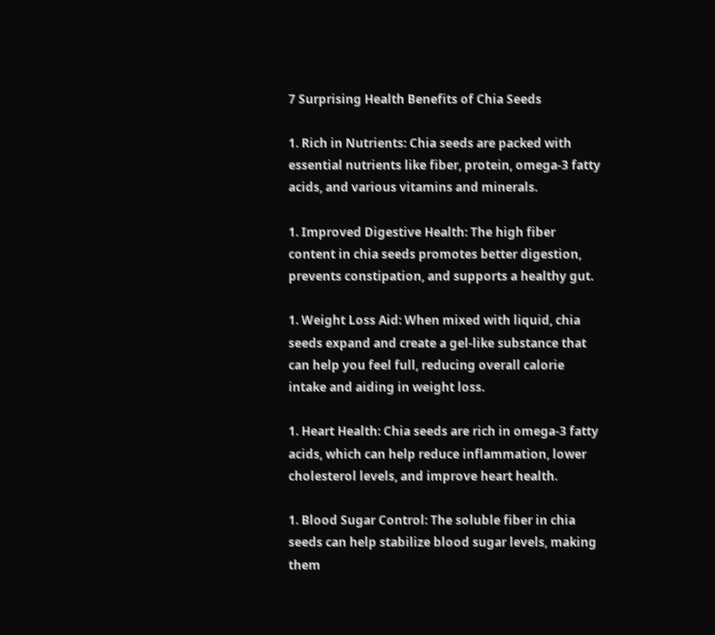7 Surprising Health Benefits of Chia Seeds

1. Rich in Nutrients: Chia seeds are packed with essential nutrients like fiber, protein, omega-3 fatty acids, and various vitamins and minerals.

1. Improved Digestive Health: The high fiber content in chia seeds promotes better digestion, prevents constipation, and supports a healthy gut.

1. Weight Loss Aid: When mixed with liquid, chia seeds expand and create a gel-like substance that can help you feel full, reducing overall calorie intake and aiding in weight loss.

1. Heart Health: Chia seeds are rich in omega-3 fatty acids, which can help reduce inflammation, lower cholesterol levels, and improve heart health.

1. Blood Sugar Control: The soluble fiber in chia seeds can help stabilize blood sugar levels, making them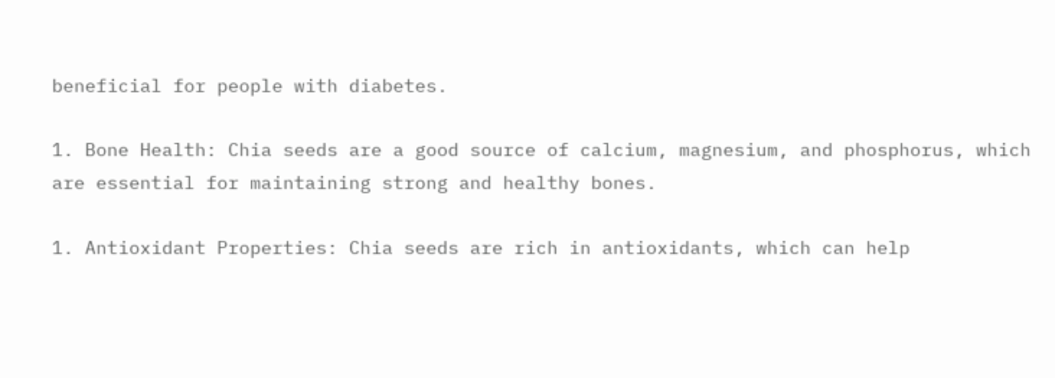beneficial for people with diabetes.

1. Bone Health: Chia seeds are a good source of calcium, magnesium, and phosphorus, which are essential for maintaining strong and healthy bones.

1. Antioxidant Properties: Chia seeds are rich in antioxidants, which can help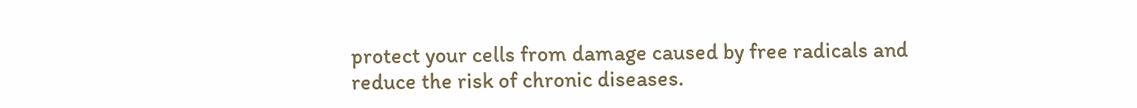protect your cells from damage caused by free radicals and reduce the risk of chronic diseases.